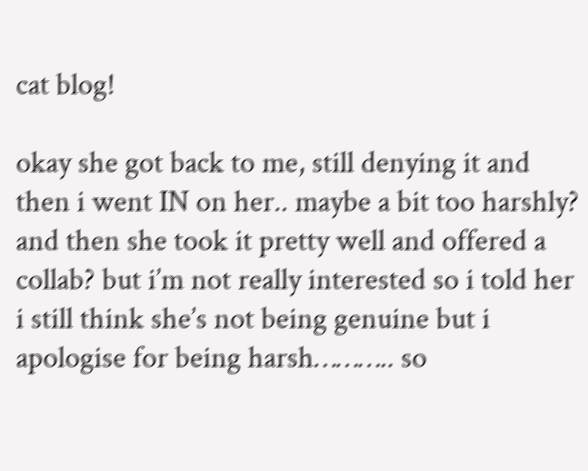cat blog!

okay she got back to me, still denying it and then i went IN on her.. maybe a bit too harshly? and then she took it pretty well and offered a collab? but i’m not really interested so i told her i still think she’s not being genuine but i apologise for being harsh……….. so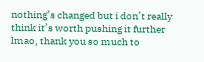nothing’s changed but i don’t really think it’s worth pushing it further lmao, thank you so much to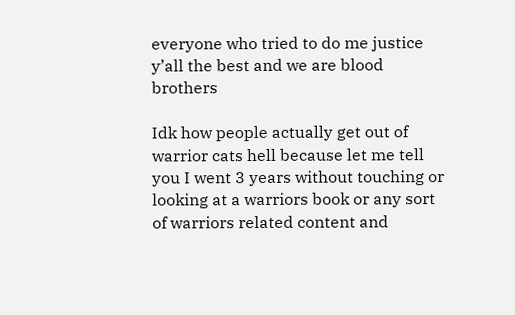everyone who tried to do me justice y’all the best and we are blood brothers

Idk how people actually get out of warrior cats hell because let me tell you I went 3 years without touching or looking at a warriors book or any sort of warriors related content and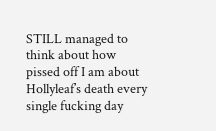STILL managed to think about how pissed off I am about Hollyleaf’s death every single fucking day